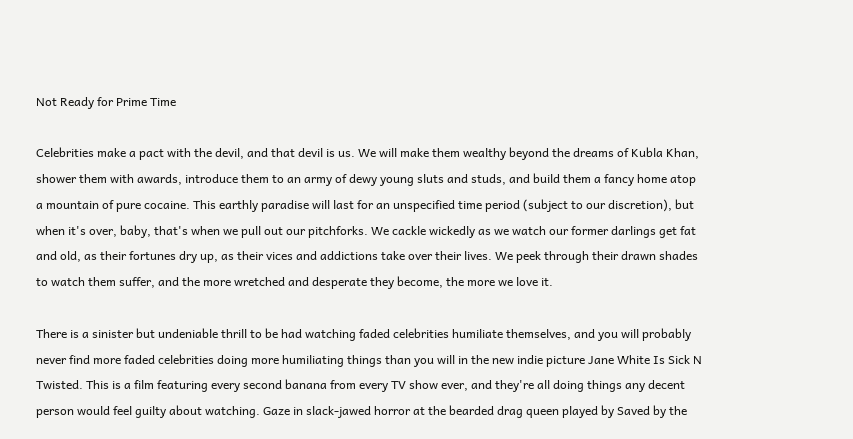Not Ready for Prime Time

Celebrities make a pact with the devil, and that devil is us. We will make them wealthy beyond the dreams of Kubla Khan, shower them with awards, introduce them to an army of dewy young sluts and studs, and build them a fancy home atop a mountain of pure cocaine. This earthly paradise will last for an unspecified time period (subject to our discretion), but when it's over, baby, that's when we pull out our pitchforks. We cackle wickedly as we watch our former darlings get fat and old, as their fortunes dry up, as their vices and addictions take over their lives. We peek through their drawn shades to watch them suffer, and the more wretched and desperate they become, the more we love it.

There is a sinister but undeniable thrill to be had watching faded celebrities humiliate themselves, and you will probably never find more faded celebrities doing more humiliating things than you will in the new indie picture Jane White Is Sick N Twisted. This is a film featuring every second banana from every TV show ever, and they're all doing things any decent person would feel guilty about watching. Gaze in slack-jawed horror at the bearded drag queen played by Saved by the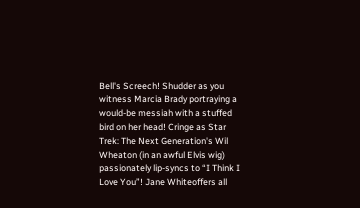Bell's Screech! Shudder as you witness Marcia Brady portraying a would-be messiah with a stuffed bird on her head! Cringe as Star Trek: The Next Generation's Wil Wheaton (in an awful Elvis wig) passionately lip-syncs to “I Think I Love You”! Jane Whiteoffers all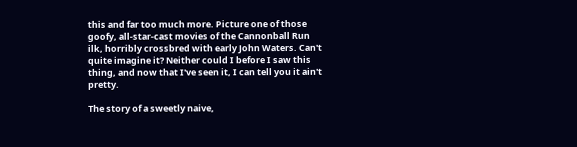this and far too much more. Picture one of those goofy, all-star-cast movies of the Cannonball Run ilk, horribly crossbred with early John Waters. Can't quite imagine it? Neither could I before I saw this thing, and now that I've seen it, I can tell you it ain't pretty.

The story of a sweetly naive,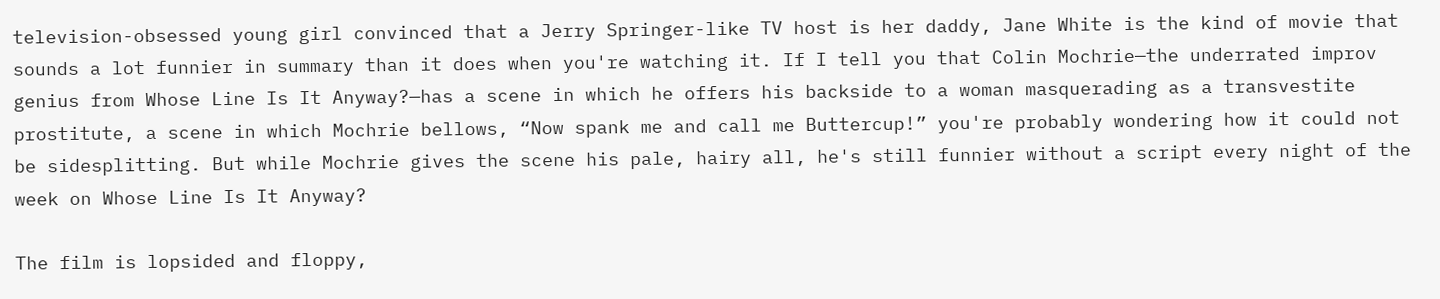television-obsessed young girl convinced that a Jerry Springer-like TV host is her daddy, Jane White is the kind of movie that sounds a lot funnier in summary than it does when you're watching it. If I tell you that Colin Mochrie—the underrated improv genius from Whose Line Is It Anyway?—has a scene in which he offers his backside to a woman masquerading as a transvestite prostitute, a scene in which Mochrie bellows, “Now spank me and call me Buttercup!” you're probably wondering how it could not be sidesplitting. But while Mochrie gives the scene his pale, hairy all, he's still funnier without a script every night of the week on Whose Line Is It Anyway?

The film is lopsided and floppy,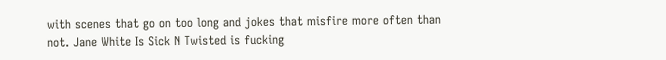with scenes that go on too long and jokes that misfire more often than not. Jane White Is Sick N Twisted is fucking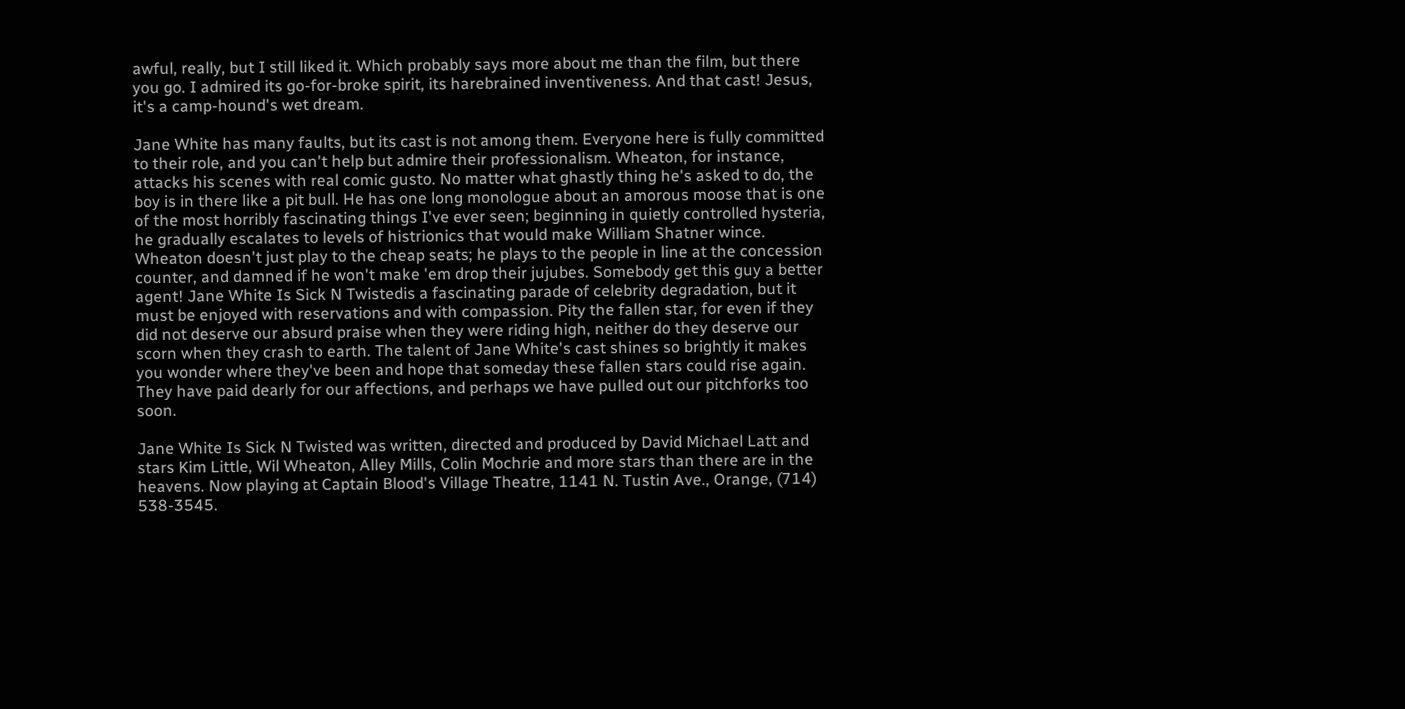awful, really, but I still liked it. Which probably says more about me than the film, but there you go. I admired its go-for-broke spirit, its harebrained inventiveness. And that cast! Jesus, it's a camp-hound's wet dream.

Jane White has many faults, but its cast is not among them. Everyone here is fully committed to their role, and you can't help but admire their professionalism. Wheaton, for instance, attacks his scenes with real comic gusto. No matter what ghastly thing he's asked to do, the boy is in there like a pit bull. He has one long monologue about an amorous moose that is one of the most horribly fascinating things I've ever seen; beginning in quietly controlled hysteria, he gradually escalates to levels of histrionics that would make William Shatner wince. Wheaton doesn't just play to the cheap seats; he plays to the people in line at the concession counter, and damned if he won't make 'em drop their jujubes. Somebody get this guy a better agent! Jane White Is Sick N Twistedis a fascinating parade of celebrity degradation, but it must be enjoyed with reservations and with compassion. Pity the fallen star, for even if they did not deserve our absurd praise when they were riding high, neither do they deserve our scorn when they crash to earth. The talent of Jane White's cast shines so brightly it makes you wonder where they've been and hope that someday these fallen stars could rise again. They have paid dearly for our affections, and perhaps we have pulled out our pitchforks too soon.

Jane White Is Sick N Twisted was written, directed and produced by David Michael Latt and stars Kim Little, Wil Wheaton, Alley Mills, Colin Mochrie and more stars than there are in the heavens. Now playing at Captain Blood's Village Theatre, 1141 N. Tustin Ave., Orange, (714) 538-3545.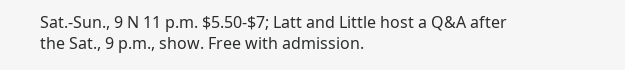Sat.-Sun., 9 N 11 p.m. $5.50-$7; Latt and Little host a Q&A after the Sat., 9 p.m., show. Free with admission.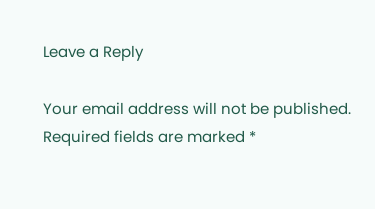Leave a Reply

Your email address will not be published. Required fields are marked *